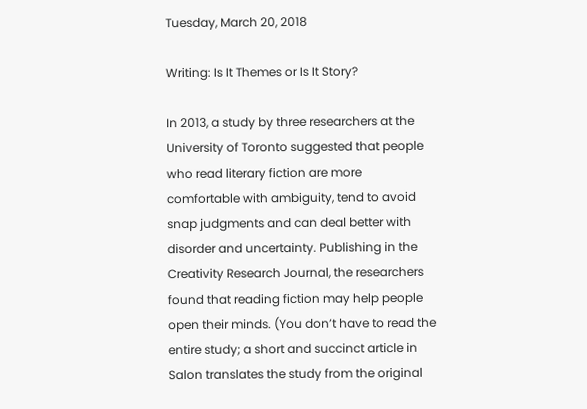Tuesday, March 20, 2018

Writing: Is It Themes or Is It Story?

In 2013, a study by three researchers at the University of Toronto suggested that people who read literary fiction are more comfortable with ambiguity, tend to avoid snap judgments and can deal better with disorder and uncertainty. Publishing in the Creativity Research Journal, the researchers found that reading fiction may help people open their minds. (You don’t have to read the entire study; a short and succinct article in Salon translates the study from the original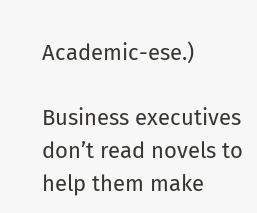Academic-ese.)

Business executives don’t read novels to help them make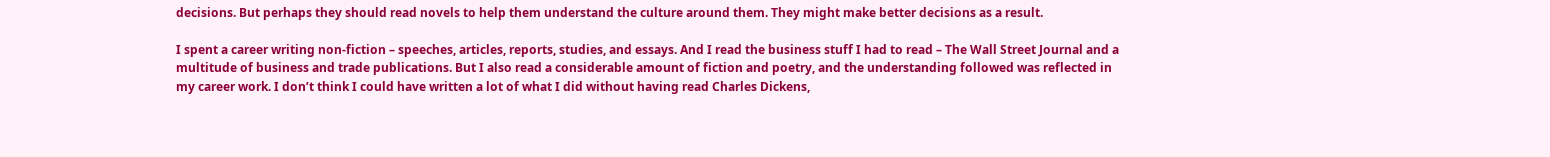decisions. But perhaps they should read novels to help them understand the culture around them. They might make better decisions as a result.

I spent a career writing non-fiction – speeches, articles, reports, studies, and essays. And I read the business stuff I had to read – The Wall Street Journal and a multitude of business and trade publications. But I also read a considerable amount of fiction and poetry, and the understanding followed was reflected in my career work. I don’t think I could have written a lot of what I did without having read Charles Dickens,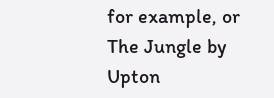for example, or The Jungle by Upton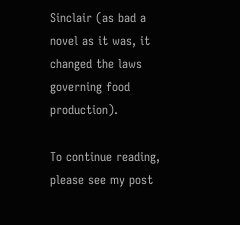Sinclair (as bad a novel as it was, it changed the laws governing food production).

To continue reading, please see my post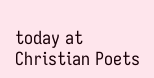today at Christian Poets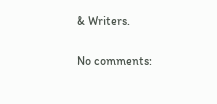& Writers.

No comments: